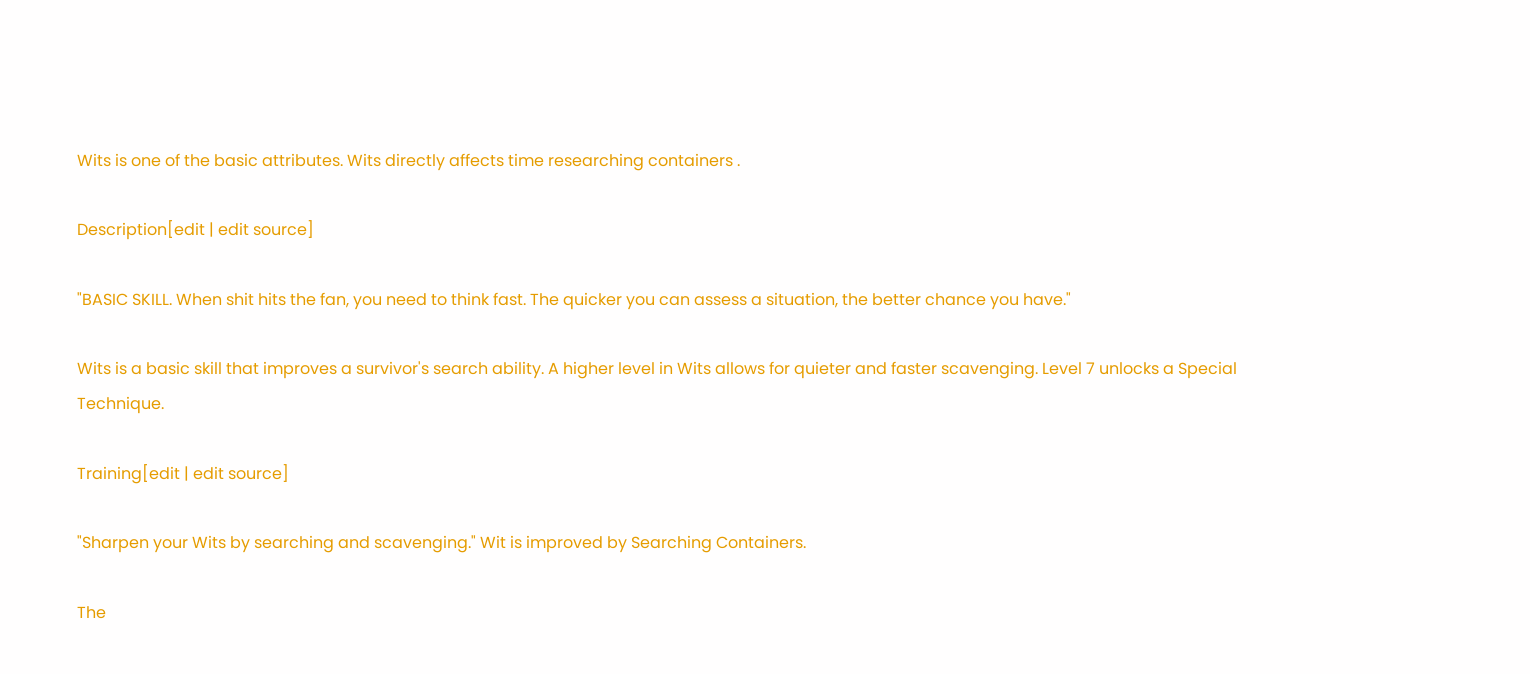Wits is one of the basic attributes. Wits directly affects time researching containers .

Description[edit | edit source]

"BASIC SKILL. When shit hits the fan, you need to think fast. The quicker you can assess a situation, the better chance you have."

Wits is a basic skill that improves a survivor's search ability. A higher level in Wits allows for quieter and faster scavenging. Level 7 unlocks a Special Technique.

Training[edit | edit source]

"Sharpen your Wits by searching and scavenging." Wit is improved by Searching Containers.

The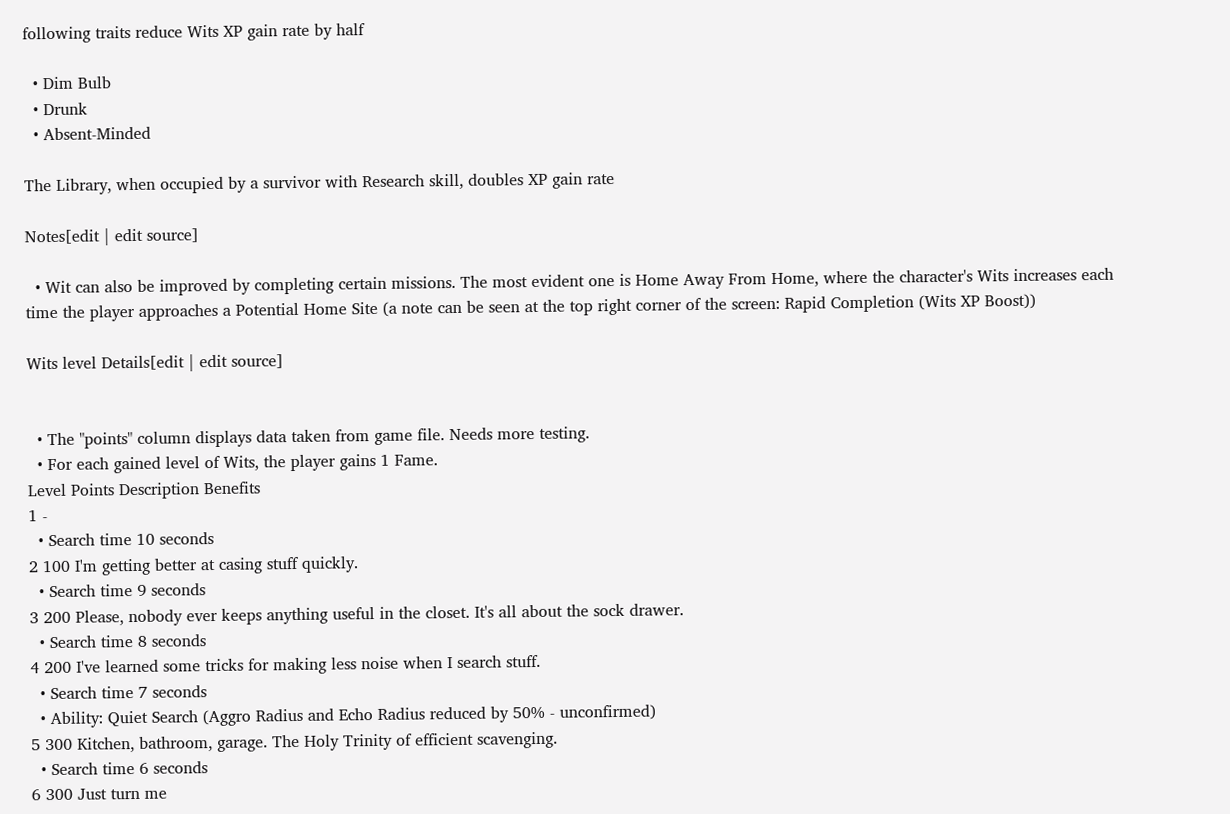following traits reduce Wits XP gain rate by half

  • Dim Bulb
  • Drunk
  • Absent-Minded

The Library, when occupied by a survivor with Research skill, doubles XP gain rate

Notes[edit | edit source]

  • Wit can also be improved by completing certain missions. The most evident one is Home Away From Home, where the character's Wits increases each time the player approaches a Potential Home Site (a note can be seen at the top right corner of the screen: Rapid Completion (Wits XP Boost))

Wits level Details[edit | edit source]


  • The "points" column displays data taken from game file. Needs more testing.
  • For each gained level of Wits, the player gains 1 Fame.
Level Points Description Benefits
1 -
  • Search time 10 seconds
2 100 I'm getting better at casing stuff quickly.
  • Search time 9 seconds
3 200 Please, nobody ever keeps anything useful in the closet. It's all about the sock drawer.
  • Search time 8 seconds
4 200 I've learned some tricks for making less noise when I search stuff.
  • Search time 7 seconds
  • Ability: Quiet Search (Aggro Radius and Echo Radius reduced by 50% - unconfirmed)
5 300 Kitchen, bathroom, garage. The Holy Trinity of efficient scavenging.
  • Search time 6 seconds
6 300 Just turn me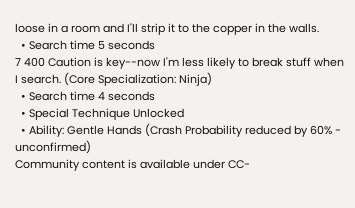loose in a room and I'll strip it to the copper in the walls.
  • Search time 5 seconds
7 400 Caution is key--now I'm less likely to break stuff when I search. (Core Specialization: Ninja)
  • Search time 4 seconds
  • Special Technique Unlocked
  • Ability: Gentle Hands (Crash Probability reduced by 60% - unconfirmed)
Community content is available under CC-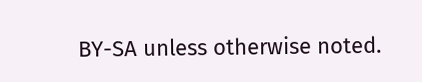BY-SA unless otherwise noted.